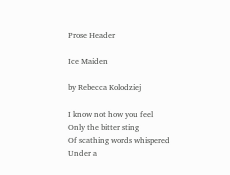Prose Header

Ice Maiden

by Rebecca Kolodziej

I know not how you feel
Only the bitter sting
Of scathing words whispered
Under a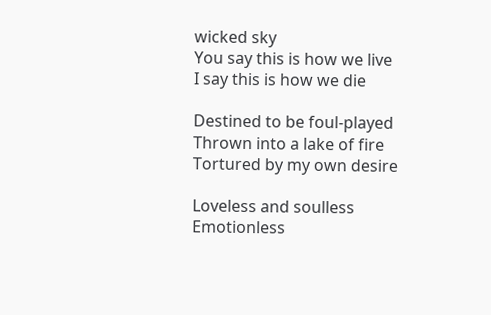wicked sky
You say this is how we live
I say this is how we die

Destined to be foul-played
Thrown into a lake of fire
Tortured by my own desire

Loveless and soulless
Emotionless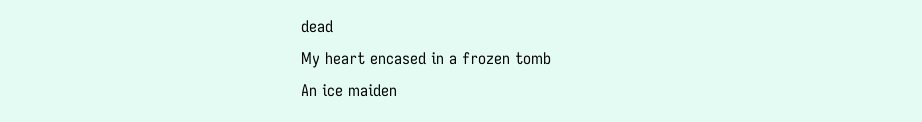dead
My heart encased in a frozen tomb
An ice maiden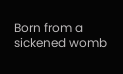Born from a sickened womb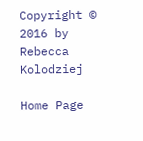Copyright © 2016 by Rebecca Kolodziej

Home Page